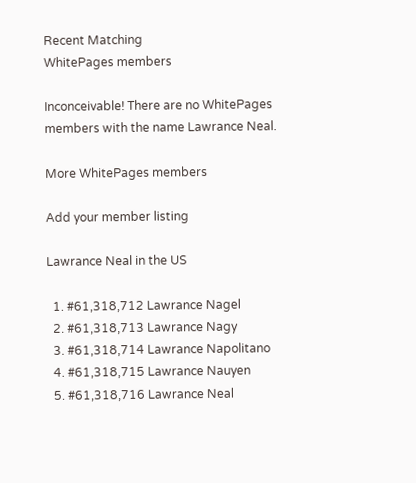Recent Matching
WhitePages members

Inconceivable! There are no WhitePages members with the name Lawrance Neal.

More WhitePages members

Add your member listing

Lawrance Neal in the US

  1. #61,318,712 Lawrance Nagel
  2. #61,318,713 Lawrance Nagy
  3. #61,318,714 Lawrance Napolitano
  4. #61,318,715 Lawrance Nauyen
  5. #61,318,716 Lawrance Neal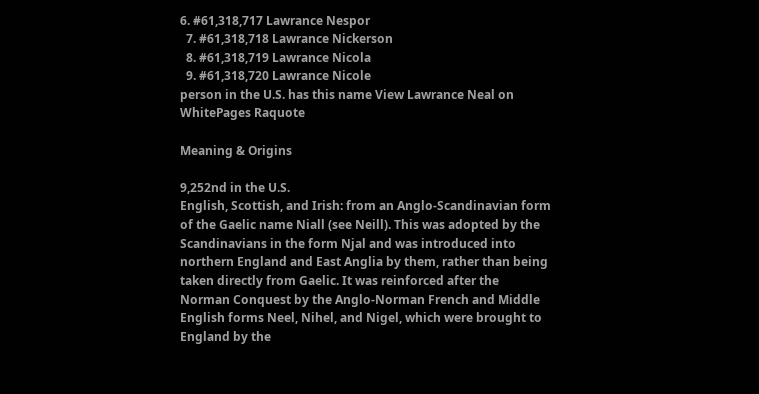6. #61,318,717 Lawrance Nespor
  7. #61,318,718 Lawrance Nickerson
  8. #61,318,719 Lawrance Nicola
  9. #61,318,720 Lawrance Nicole
person in the U.S. has this name View Lawrance Neal on WhitePages Raquote

Meaning & Origins

9,252nd in the U.S.
English, Scottish, and Irish: from an Anglo-Scandinavian form of the Gaelic name Niall (see Neill). This was adopted by the Scandinavians in the form Njal and was introduced into northern England and East Anglia by them, rather than being taken directly from Gaelic. It was reinforced after the Norman Conquest by the Anglo-Norman French and Middle English forms Neel, Nihel, and Nigel, which were brought to England by the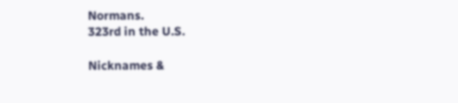Normans.
323rd in the U.S.

Nicknames &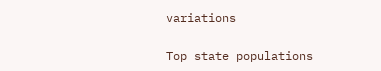variations

Top state populations